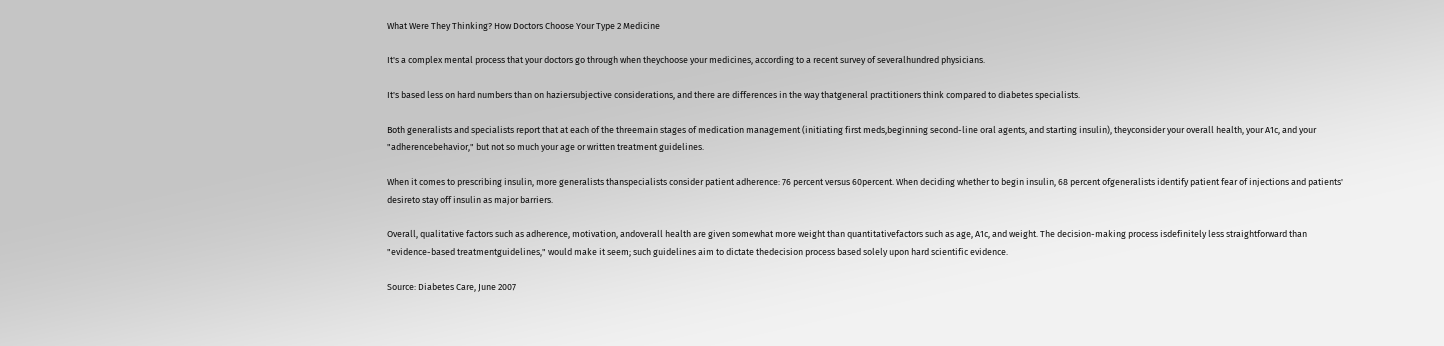What Were They Thinking? How Doctors Choose Your Type 2 Medicine

It's a complex mental process that your doctors go through when theychoose your medicines, according to a recent survey of severalhundred physicians.

It's based less on hard numbers than on haziersubjective considerations, and there are differences in the way thatgeneral practitioners think compared to diabetes specialists.

Both generalists and specialists report that at each of the threemain stages of medication management (initiating first meds,beginning second-line oral agents, and starting insulin), theyconsider your overall health, your A1c, and your "adherencebehavior," but not so much your age or written treatment guidelines.

When it comes to prescribing insulin, more generalists thanspecialists consider patient adherence: 76 percent versus 60percent. When deciding whether to begin insulin, 68 percent ofgeneralists identify patient fear of injections and patients' desireto stay off insulin as major barriers.

Overall, qualitative factors such as adherence, motivation, andoverall health are given somewhat more weight than quantitativefactors such as age, A1c, and weight. The decision-making process isdefinitely less straightforward than "evidence-based treatmentguidelines," would make it seem; such guidelines aim to dictate thedecision process based solely upon hard scientific evidence.

Source: Diabetes Care, June 2007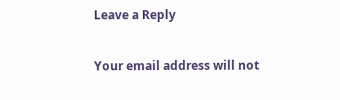Leave a Reply

Your email address will not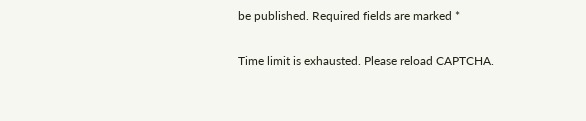be published. Required fields are marked *

Time limit is exhausted. Please reload CAPTCHA.